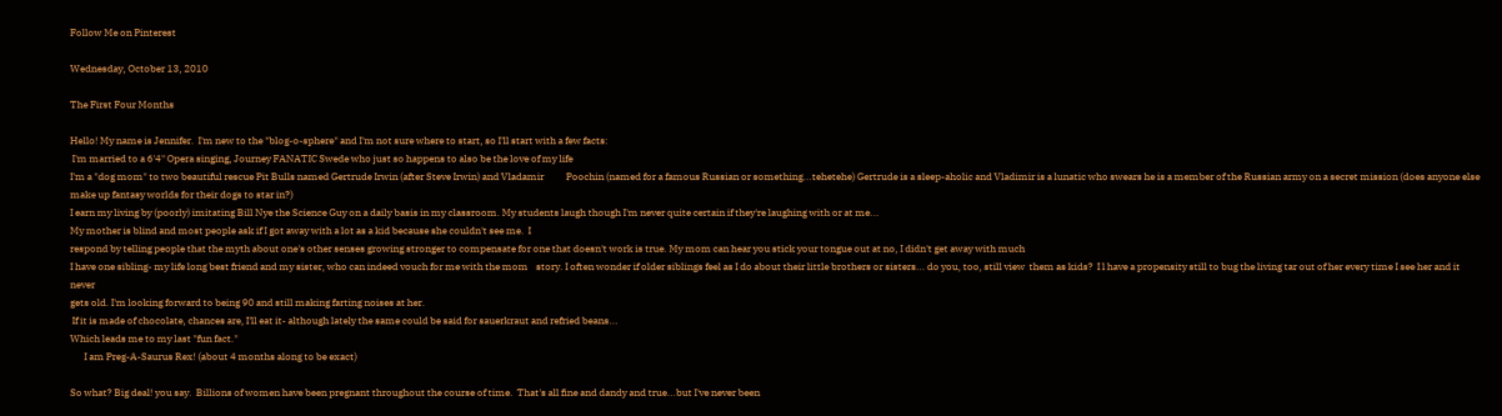Follow Me on Pinterest

Wednesday, October 13, 2010

The First Four Months

Hello! My name is Jennifer.  I'm new to the "blog-o-sphere" and I'm not sure where to start, so I'll start with a few facts:
 I'm married to a 6'4'' Opera singing, Journey FANATIC Swede who just so happens to also be the love of my life
I'm a "dog mom" to two beautiful rescue Pit Bulls named Gertrude Irwin (after Steve Irwin) and Vladamir           Poochin (named for a famous Russian or something...tehetehe) Gertrude is a sleep-aholic and Vladimir is a lunatic who swears he is a member of the Russian army on a secret mission (does anyone else make up fantasy worlds for their dogs to star in?)
I earn my living by (poorly) imitating Bill Nye the Science Guy on a daily basis in my classroom. My students laugh though I'm never quite certain if they're laughing with or at me...
My mother is blind and most people ask if I got away with a lot as a kid because she couldn't see me.  I
respond by telling people that the myth about one's other senses growing stronger to compensate for one that doesn't work is true. My mom can hear you stick your tongue out at no, I didn't get away with much
I have one sibling- my life long best friend and my sister, who can indeed vouch for me with the mom    story. I often wonder if older siblings feel as I do about their little brothers or sisters... do you, too, still view  them as kids?  I l have a propensity still to bug the living tar out of her every time I see her and it never
gets old. I'm looking forward to being 90 and still making farting noises at her.
 If it is made of chocolate, chances are, I'll eat it- although lately the same could be said for sauerkraut and refried beans...
Which leads me to my last "fun fact."
       I am Preg-A-Saurus Rex! (about 4 months along to be exact)

So what? Big deal! you say.  Billions of women have been pregnant throughout the course of time.  That's all fine and dandy and true...but I've never been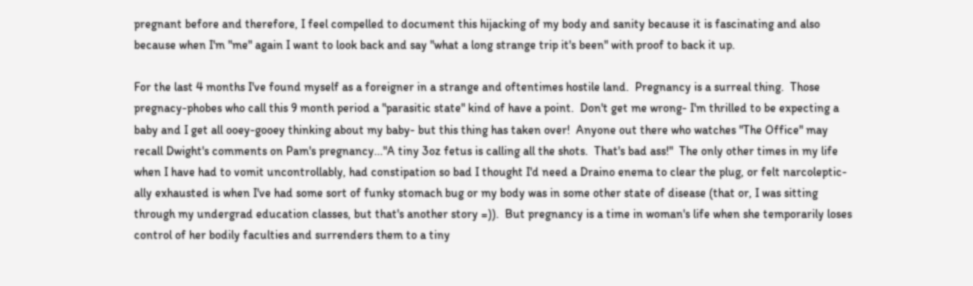pregnant before and therefore, I feel compelled to document this hijacking of my body and sanity because it is fascinating and also because when I'm "me" again I want to look back and say "what a long strange trip it's been" with proof to back it up.

For the last 4 months I've found myself as a foreigner in a strange and oftentimes hostile land.  Pregnancy is a surreal thing.  Those pregnacy-phobes who call this 9 month period a "parasitic state" kind of have a point.  Don't get me wrong- I'm thrilled to be expecting a baby and I get all ooey-gooey thinking about my baby- but this thing has taken over!  Anyone out there who watches "The Office" may recall Dwight's comments on Pam's pregnancy..."A tiny 3oz fetus is calling all the shots.  That's bad ass!"  The only other times in my life when I have had to vomit uncontrollably, had constipation so bad I thought I'd need a Draino enema to clear the plug, or felt narcoleptic-ally exhausted is when I've had some sort of funky stomach bug or my body was in some other state of disease (that or, I was sitting through my undergrad education classes, but that's another story =)).  But pregnancy is a time in woman's life when she temporarily loses control of her bodily faculties and surrenders them to a tiny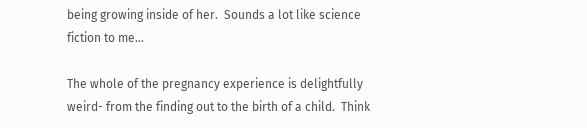being growing inside of her.  Sounds a lot like science fiction to me...

The whole of the pregnancy experience is delightfully weird- from the finding out to the birth of a child.  Think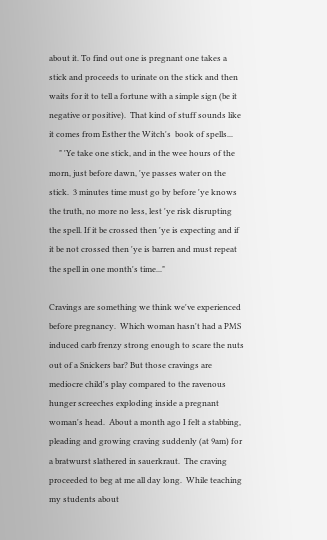about it. To find out one is pregnant one takes a stick and proceeds to urinate on the stick and then waits for it to tell a fortune with a simple sign (be it negative or positive).  That kind of stuff sounds like it comes from Esther the Witch's  book of spells...
     " 'Ye take one stick, and in the wee hours of the morn, just before dawn, 'ye passes water on the stick.  3 minutes time must go by before 'ye knows the truth, no more no less, lest 'ye risk disrupting the spell. If it be crossed then 'ye is expecting and if it be not crossed then 'ye is barren and must repeat the spell in one month's time..."

Cravings are something we think we've experienced before pregnancy.  Which woman hasn't had a PMS induced carb frenzy strong enough to scare the nuts out of a Snickers bar? But those cravings are mediocre child's play compared to the ravenous hunger screeches exploding inside a pregnant woman's head.  About a month ago I felt a stabbing, pleading and growing craving suddenly (at 9am) for a bratwurst slathered in sauerkraut.  The craving proceeded to beg at me all day long.  While teaching my students about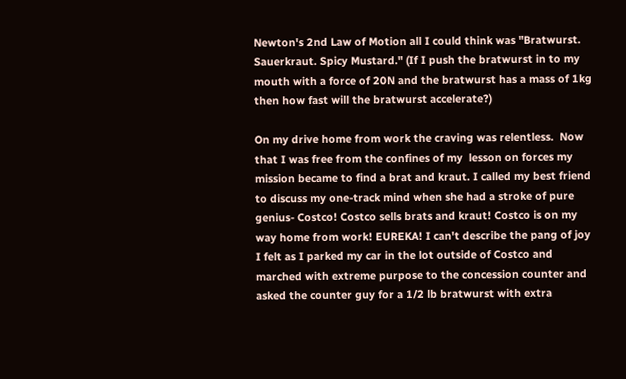Newton's 2nd Law of Motion all I could think was "Bratwurst. Sauerkraut. Spicy Mustard." (If I push the bratwurst in to my mouth with a force of 20N and the bratwurst has a mass of 1kg then how fast will the bratwurst accelerate?)

On my drive home from work the craving was relentless.  Now that I was free from the confines of my  lesson on forces my mission became to find a brat and kraut. I called my best friend to discuss my one-track mind when she had a stroke of pure genius- Costco! Costco sells brats and kraut! Costco is on my way home from work! EUREKA! I can't describe the pang of joy I felt as I parked my car in the lot outside of Costco and marched with extreme purpose to the concession counter and asked the counter guy for a 1/2 lb bratwurst with extra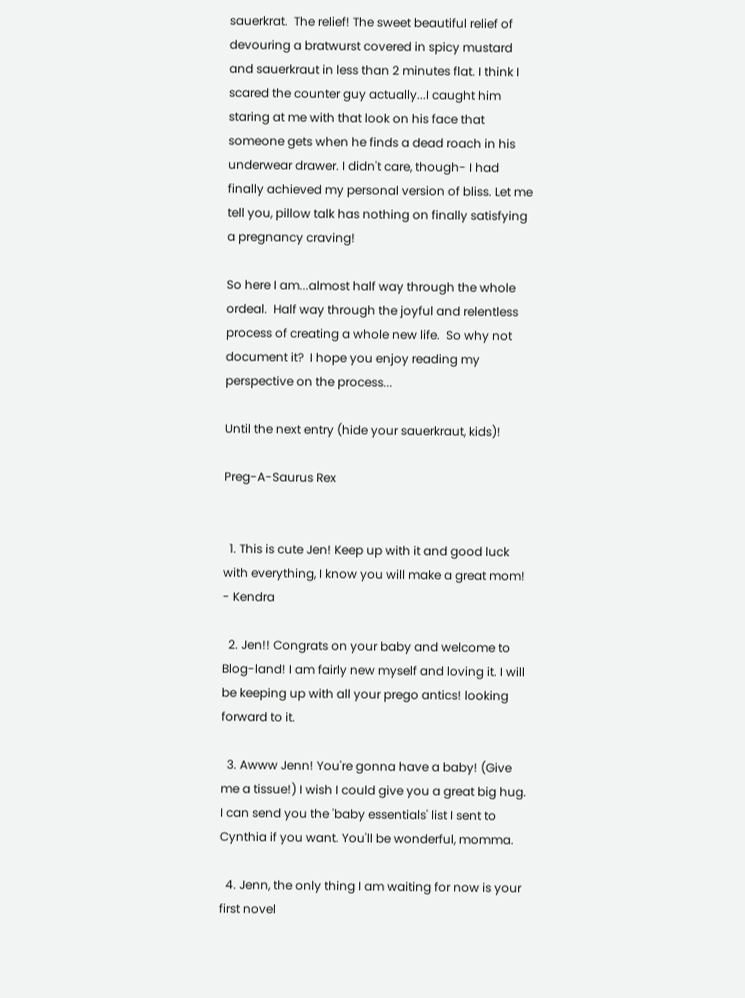sauerkrat.  The relief! The sweet beautiful relief of devouring a bratwurst covered in spicy mustard and sauerkraut in less than 2 minutes flat. I think I scared the counter guy actually...I caught him staring at me with that look on his face that someone gets when he finds a dead roach in his underwear drawer. I didn't care, though- I had finally achieved my personal version of bliss. Let me tell you, pillow talk has nothing on finally satisfying a pregnancy craving!

So here I am...almost half way through the whole ordeal.  Half way through the joyful and relentless process of creating a whole new life.  So why not document it?  I hope you enjoy reading my perspective on the process...

Until the next entry (hide your sauerkraut, kids)!

Preg-A-Saurus Rex


  1. This is cute Jen! Keep up with it and good luck with everything, I know you will make a great mom! - Kendra

  2. Jen!! Congrats on your baby and welcome to Blog-land! I am fairly new myself and loving it. I will be keeping up with all your prego antics! looking forward to it.

  3. Awww Jenn! You're gonna have a baby! (Give me a tissue!) I wish I could give you a great big hug. I can send you the 'baby essentials' list I sent to Cynthia if you want. You'll be wonderful, momma.

  4. Jenn, the only thing I am waiting for now is your first novel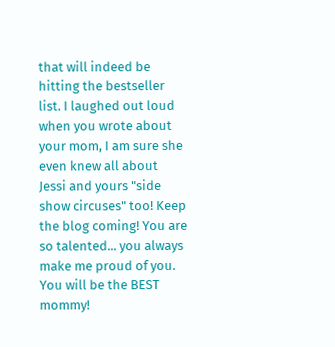that will indeed be hitting the bestseller list. I laughed out loud when you wrote about your mom, I am sure she even knew all about Jessi and yours "side show circuses" too! Keep the blog coming! You are so talented... you always make me proud of you. You will be the BEST mommy!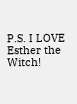P.S. I LOVE Esther the Witch!